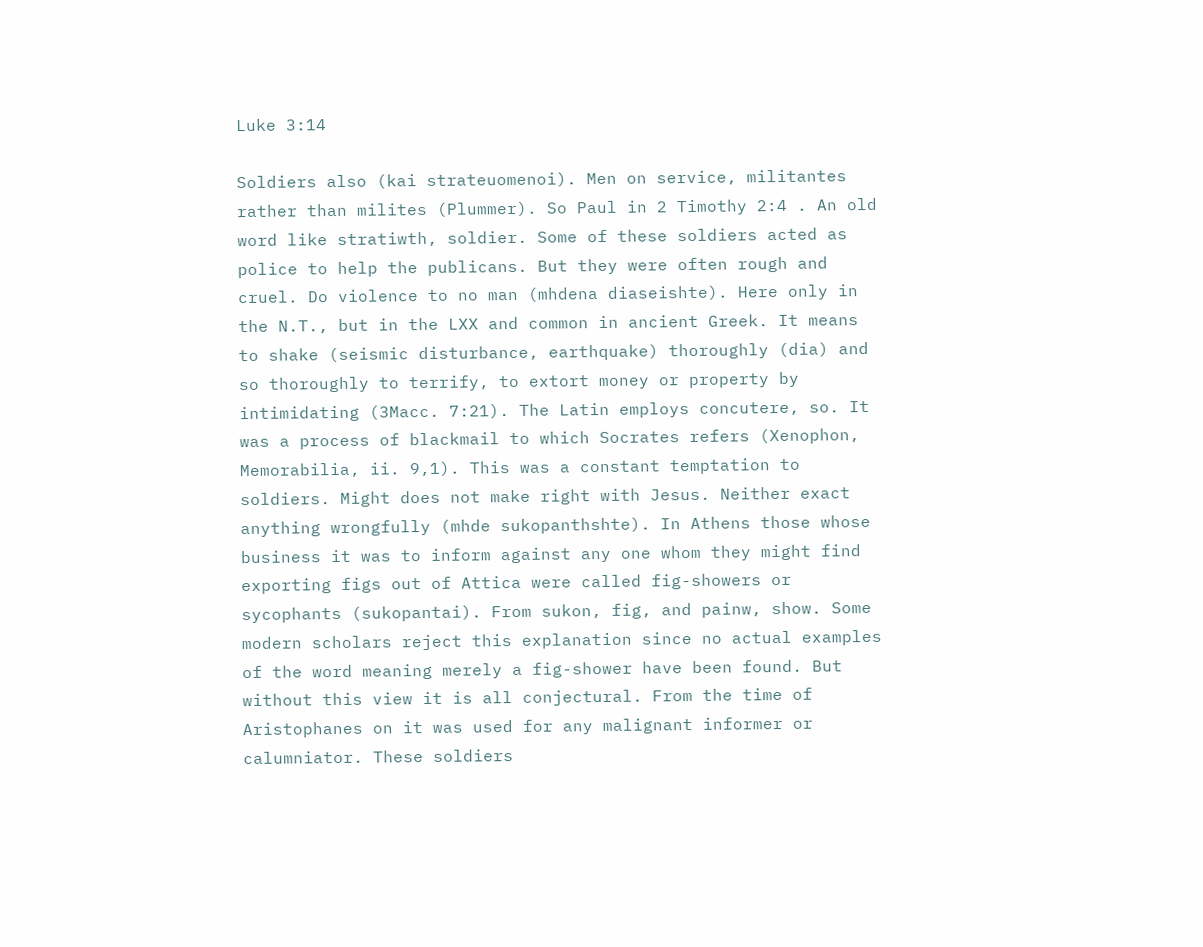Luke 3:14

Soldiers also (kai strateuomenoi). Men on service, militantes rather than milites (Plummer). So Paul in 2 Timothy 2:4 . An old word like stratiwth, soldier. Some of these soldiers acted as police to help the publicans. But they were often rough and cruel. Do violence to no man (mhdena diaseishte). Here only in the N.T., but in the LXX and common in ancient Greek. It means to shake (seismic disturbance, earthquake) thoroughly (dia) and so thoroughly to terrify, to extort money or property by intimidating (3Macc. 7:21). The Latin employs concutere, so. It was a process of blackmail to which Socrates refers (Xenophon, Memorabilia, ii. 9,1). This was a constant temptation to soldiers. Might does not make right with Jesus. Neither exact anything wrongfully (mhde sukopanthshte). In Athens those whose business it was to inform against any one whom they might find exporting figs out of Attica were called fig-showers or sycophants (sukopantai). From sukon, fig, and painw, show. Some modern scholars reject this explanation since no actual examples of the word meaning merely a fig-shower have been found. But without this view it is all conjectural. From the time of Aristophanes on it was used for any malignant informer or calumniator. These soldiers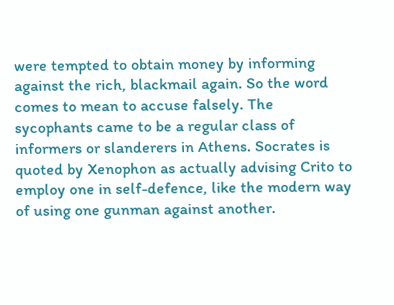were tempted to obtain money by informing against the rich, blackmail again. So the word comes to mean to accuse falsely. The sycophants came to be a regular class of informers or slanderers in Athens. Socrates is quoted by Xenophon as actually advising Crito to employ one in self-defence, like the modern way of using one gunman against another.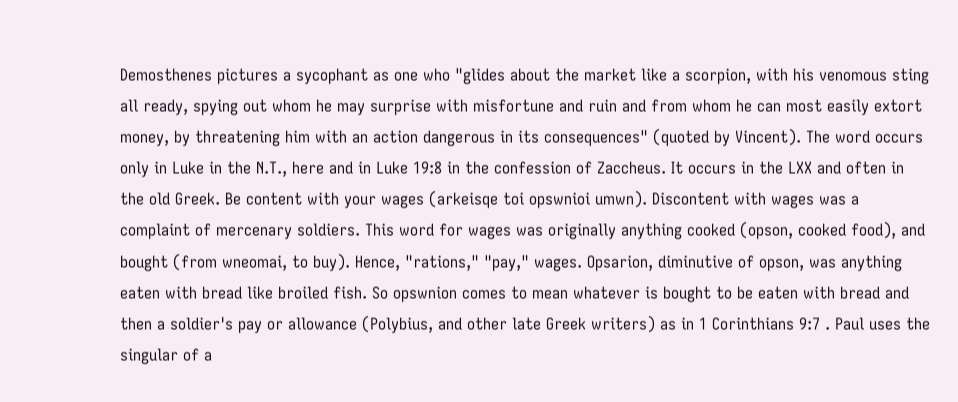Demosthenes pictures a sycophant as one who "glides about the market like a scorpion, with his venomous sting all ready, spying out whom he may surprise with misfortune and ruin and from whom he can most easily extort money, by threatening him with an action dangerous in its consequences" (quoted by Vincent). The word occurs only in Luke in the N.T., here and in Luke 19:8 in the confession of Zaccheus. It occurs in the LXX and often in the old Greek. Be content with your wages (arkeisqe toi opswnioi umwn). Discontent with wages was a complaint of mercenary soldiers. This word for wages was originally anything cooked (opson, cooked food), and bought (from wneomai, to buy). Hence, "rations," "pay," wages. Opsarion, diminutive of opson, was anything eaten with bread like broiled fish. So opswnion comes to mean whatever is bought to be eaten with bread and then a soldier's pay or allowance (Polybius, and other late Greek writers) as in 1 Corinthians 9:7 . Paul uses the singular of a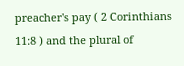preacher's pay ( 2 Corinthians 11:8 ) and the plural of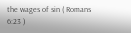the wages of sin ( Romans 6:23 )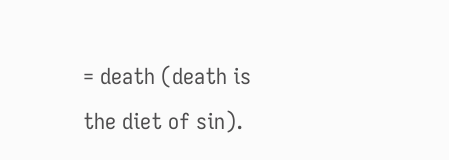= death (death is the diet of sin).